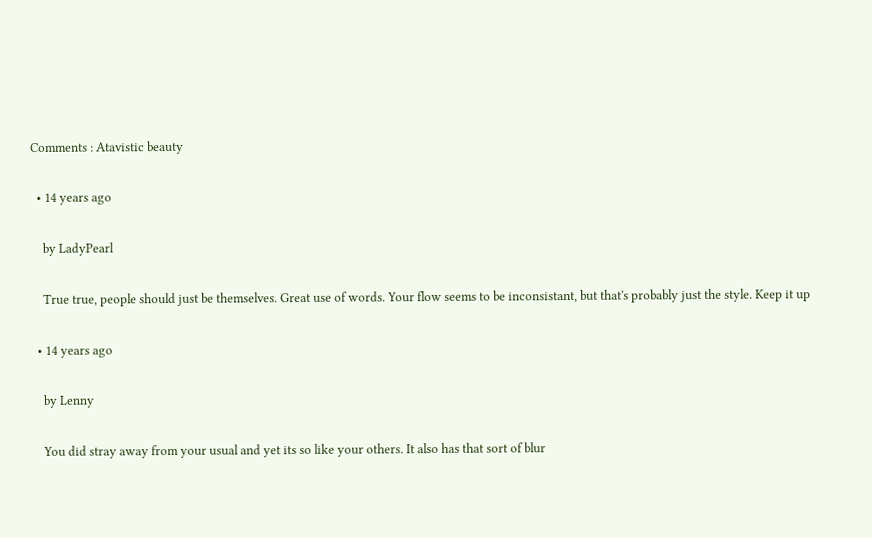Comments : Atavistic beauty

  • 14 years ago

    by LadyPearl

    True true, people should just be themselves. Great use of words. Your flow seems to be inconsistant, but that's probably just the style. Keep it up

  • 14 years ago

    by Lenny

    You did stray away from your usual and yet its so like your others. It also has that sort of blur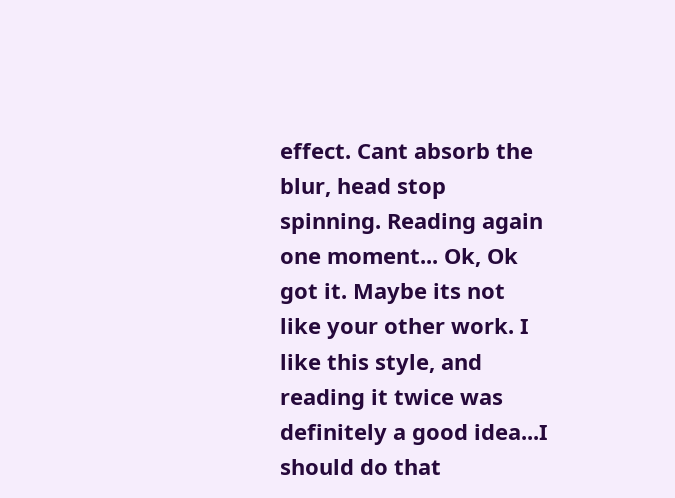effect. Cant absorb the blur, head stop spinning. Reading again one moment... Ok, Ok got it. Maybe its not like your other work. I like this style, and reading it twice was definitely a good idea...I should do that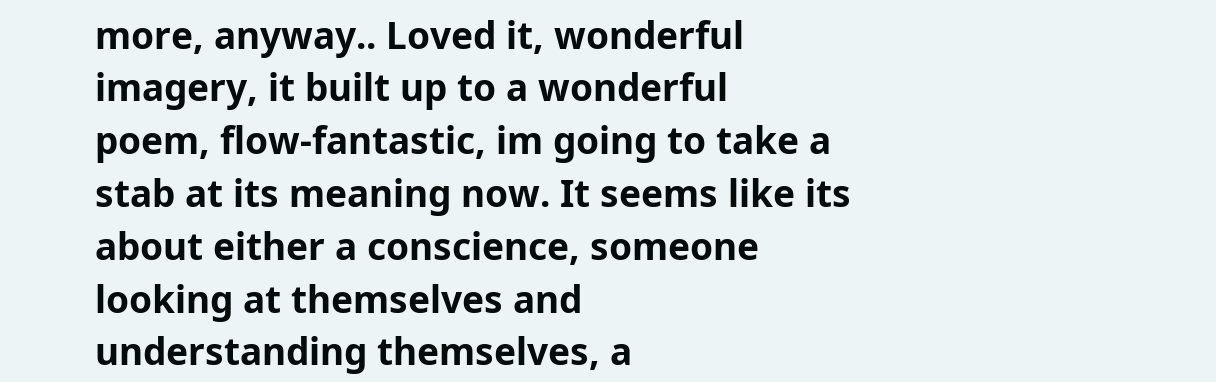more, anyway.. Loved it, wonderful imagery, it built up to a wonderful poem, flow-fantastic, im going to take a stab at its meaning now. It seems like its about either a conscience, someone looking at themselves and understanding themselves, a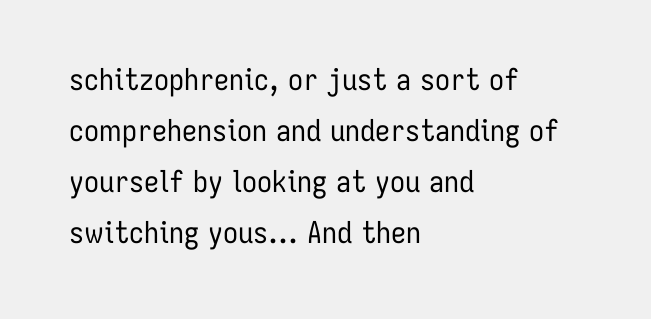schitzophrenic, or just a sort of comprehension and understanding of yourself by looking at you and switching yous... And then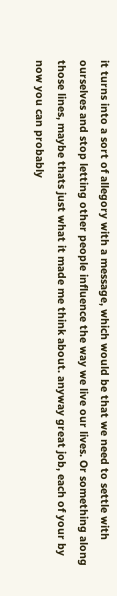it turns into a sort of allegory with a message, which would be that we need to settle with ourselves and stop letting other people influence the way we live our lives. Or something along those lines, maybe thats just what it made me think about. anyway great job, each of your by now you can probably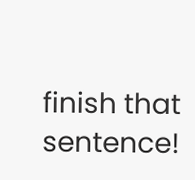finish that sentence!